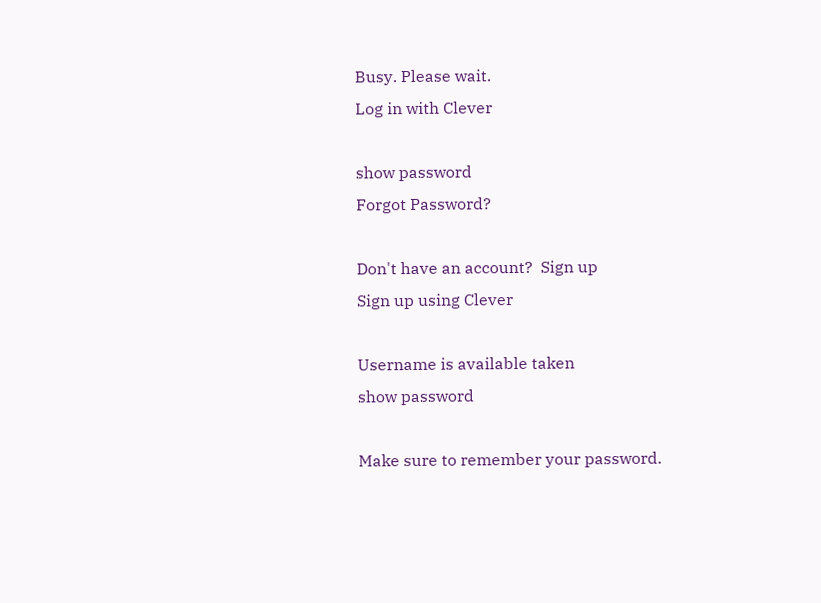Busy. Please wait.
Log in with Clever

show password
Forgot Password?

Don't have an account?  Sign up
Sign up using Clever

Username is available taken
show password

Make sure to remember your password.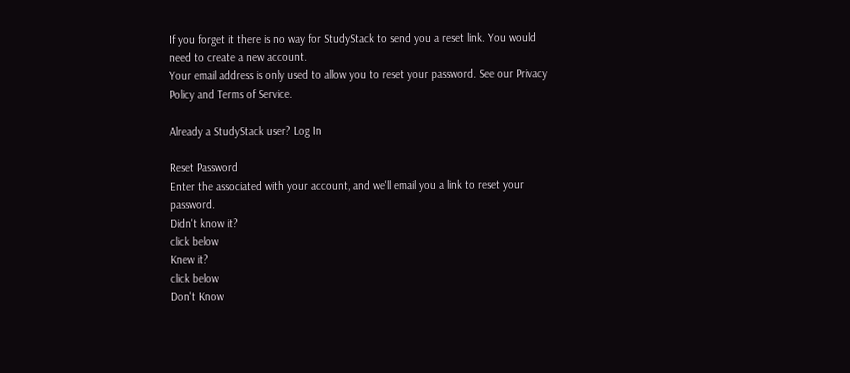If you forget it there is no way for StudyStack to send you a reset link. You would need to create a new account.
Your email address is only used to allow you to reset your password. See our Privacy Policy and Terms of Service.

Already a StudyStack user? Log In

Reset Password
Enter the associated with your account, and we'll email you a link to reset your password.
Didn't know it?
click below
Knew it?
click below
Don't Know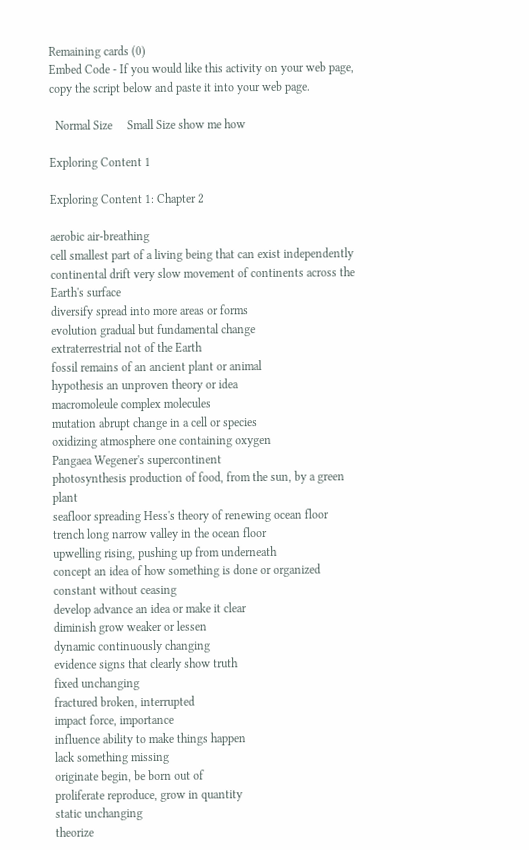Remaining cards (0)
Embed Code - If you would like this activity on your web page, copy the script below and paste it into your web page.

  Normal Size     Small Size show me how

Exploring Content 1

Exploring Content 1: Chapter 2

aerobic air-breathing
cell smallest part of a living being that can exist independently
continental drift very slow movement of continents across the Earth's surface
diversify spread into more areas or forms
evolution gradual but fundamental change
extraterrestrial not of the Earth
fossil remains of an ancient plant or animal
hypothesis an unproven theory or idea
macromoleule complex molecules
mutation abrupt change in a cell or species
oxidizing atmosphere one containing oxygen
Pangaea Wegener's supercontinent
photosynthesis production of food, from the sun, by a green plant
seafloor spreading Hess's theory of renewing ocean floor
trench long narrow valley in the ocean floor
upwelling rising, pushing up from underneath
concept an idea of how something is done or organized
constant without ceasing
develop advance an idea or make it clear
diminish grow weaker or lessen
dynamic continuously changing
evidence signs that clearly show truth
fixed unchanging
fractured broken, interrupted
impact force, importance
influence ability to make things happen
lack something missing
originate begin, be born out of
proliferate reproduce, grow in quantity
static unchanging
theorize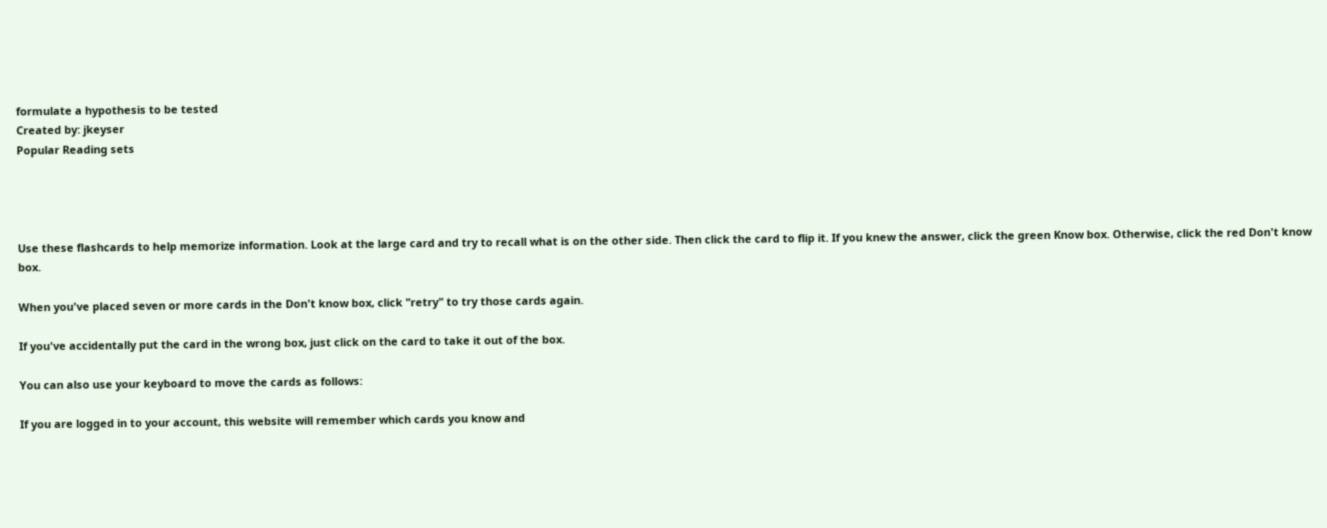formulate a hypothesis to be tested
Created by: jkeyser
Popular Reading sets




Use these flashcards to help memorize information. Look at the large card and try to recall what is on the other side. Then click the card to flip it. If you knew the answer, click the green Know box. Otherwise, click the red Don't know box.

When you've placed seven or more cards in the Don't know box, click "retry" to try those cards again.

If you've accidentally put the card in the wrong box, just click on the card to take it out of the box.

You can also use your keyboard to move the cards as follows:

If you are logged in to your account, this website will remember which cards you know and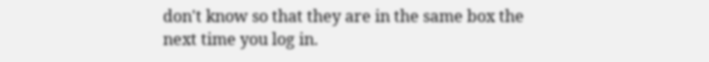don't know so that they are in the same box the next time you log in.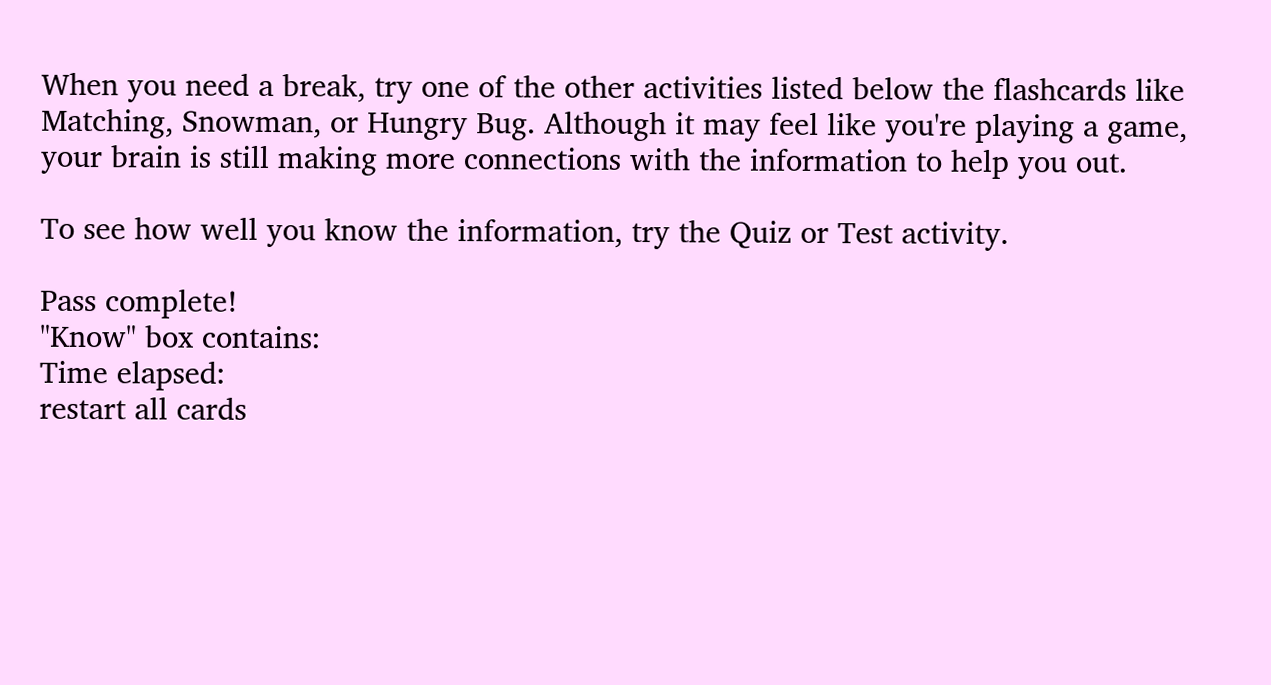When you need a break, try one of the other activities listed below the flashcards like Matching, Snowman, or Hungry Bug. Although it may feel like you're playing a game, your brain is still making more connections with the information to help you out.

To see how well you know the information, try the Quiz or Test activity.

Pass complete!
"Know" box contains:
Time elapsed:
restart all cards